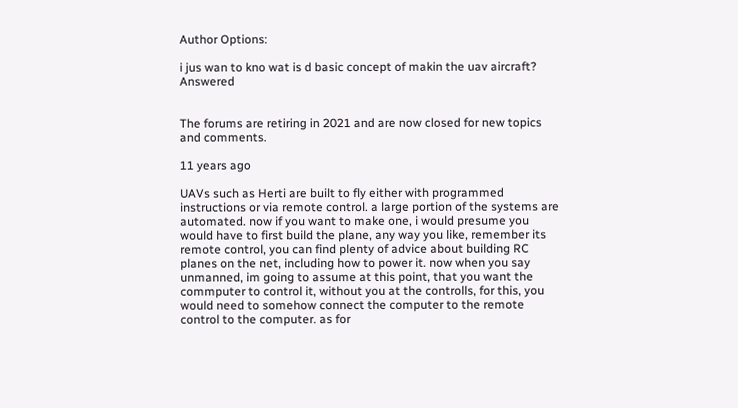Author Options:

i jus wan to kno wat is d basic concept of makin the uav aircraft? Answered


The forums are retiring in 2021 and are now closed for new topics and comments.

11 years ago

UAVs such as Herti are built to fly either with programmed instructions or via remote control. a large portion of the systems are automated. now if you want to make one, i would presume you would have to first build the plane, any way you like, remember its remote control, you can find plenty of advice about building RC planes on the net, including how to power it. now when you say unmanned, im going to assume at this point, that you want the commputer to control it, without you at the controlls, for this, you would need to somehow connect the computer to the remote control to the computer. as for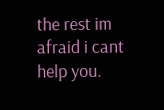the rest im afraid i cant help you.